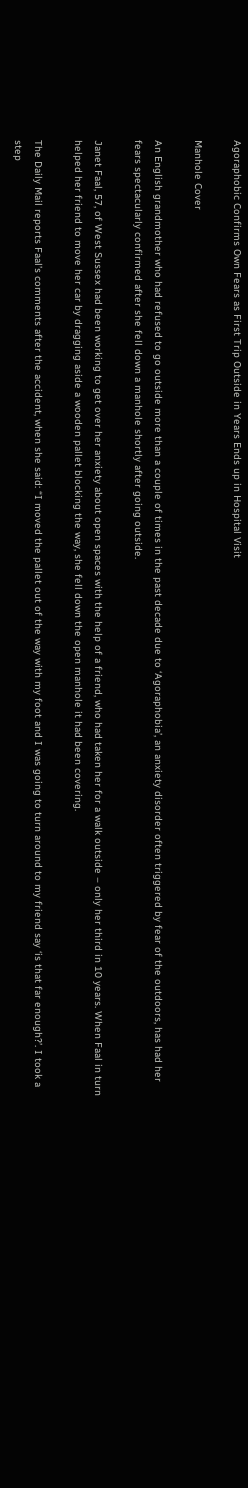Agoraphobic Confirms Own Fears as First Trip Outside in Years Ends up in Hospital Visit

Manhole Cover

An English grandmother who had refused to go outside more than a couple of times in the past decade due to ‘Agoraphobia’, an anxiety disorder often triggered by fear of the outdoors, has had her fears spectacularly confirmed after she fell down a manhole shortly after going outside.

Janet Faal, 57, of West Sussex had been working to get over her anxiety about open spaces with the help of a friend, who had taken her for a walk outside – only her third in 10 years. When Faal in turn helped her friend to move her car by dragging aside a wooden pallet blocking the way, she fell down the open manhole it had been covering.

The Daily Mail reports Faal’s comments after the accident, when she said: “I moved the pallet out of the way with my foot and I was going to turn around to my friend say ‘is that far enough?’. I took a step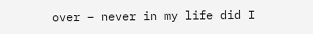over – never in my life did I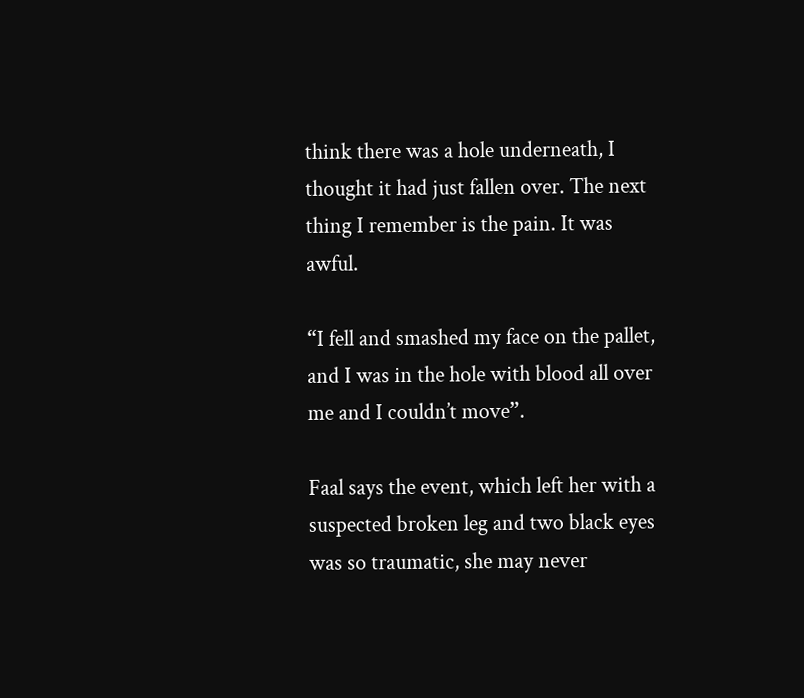think there was a hole underneath, I thought it had just fallen over. The next thing I remember is the pain. It was awful.

“I fell and smashed my face on the pallet, and I was in the hole with blood all over me and I couldn’t move”.

Faal says the event, which left her with a suspected broken leg and two black eyes was so traumatic, she may never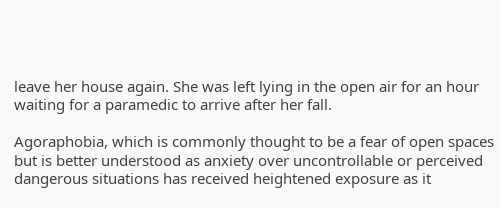leave her house again. She was left lying in the open air for an hour waiting for a paramedic to arrive after her fall.

Agoraphobia, which is commonly thought to be a fear of open spaces but is better understood as anxiety over uncontrollable or perceived dangerous situations has received heightened exposure as it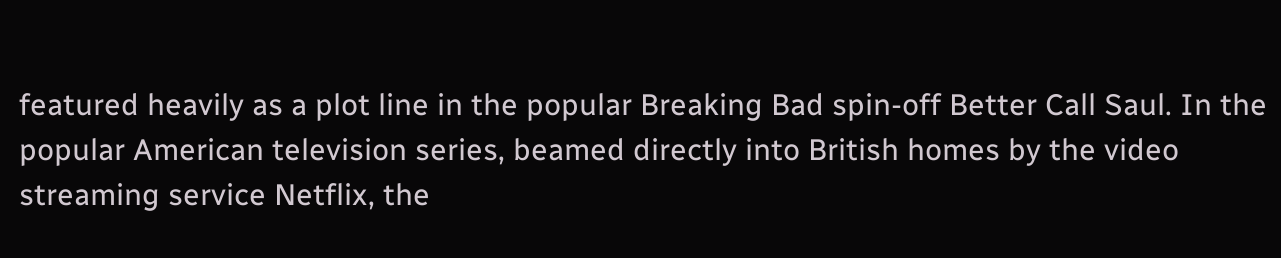featured heavily as a plot line in the popular Breaking Bad spin-off Better Call Saul. In the popular American television series, beamed directly into British homes by the video streaming service Netflix, the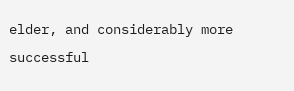elder, and considerably more successful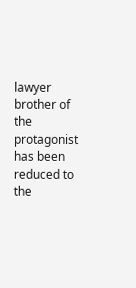lawyer brother of the protagonist has been reduced to the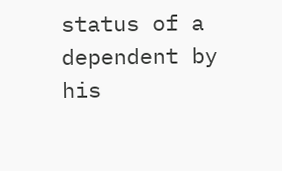status of a dependent by his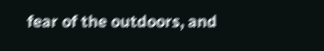fear of the outdoors, and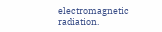electromagnetic radiation.